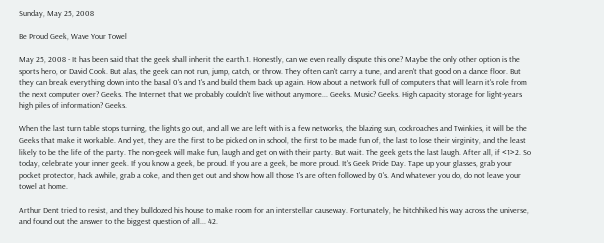Sunday, May 25, 2008

Be Proud Geek, Wave Your Towel

May 25, 2008 - It has been said that the geek shall inherit the earth.1. Honestly, can we even really dispute this one? Maybe the only other option is the sports hero, or David Cook. But alas, the geek can not run, jump, catch, or throw. They often can't carry a tune, and aren't that good on a dance floor. But they can break everything down into the basal 0's and 1's and build them back up again. How about a network full of computers that will learn it's role from the next computer over? Geeks. The Internet that we probably couldn't live without anymore... Geeks. Music? Geeks. High capacity storage for light-years high piles of information? Geeks.

When the last turn table stops turning, the lights go out, and all we are left with is a few networks, the blazing sun, cockroaches and Twinkies, it will be the Geeks that make it workable. And yet, they are the first to be picked on in school, the first to be made fun of, the last to lose their virginity, and the least likely to be the life of the party. The non-geek will make fun, laugh and get on with their party. But wait. The geek gets the last laugh. After all, if <1>2. So today, celebrate your inner geek. If you know a geek, be proud. If you are a geek, be more proud. It's Geek Pride Day. Tape up your glasses, grab your pocket protector, hack awhile, grab a coke, and then get out and show how all those 1's are often followed by 0's. And whatever you do, do not leave your towel at home.

Arthur Dent tried to resist, and they bulldozed his house to make room for an interstellar causeway. Fortunately, he hitchhiked his way across the universe, and found out the answer to the biggest question of all... 42.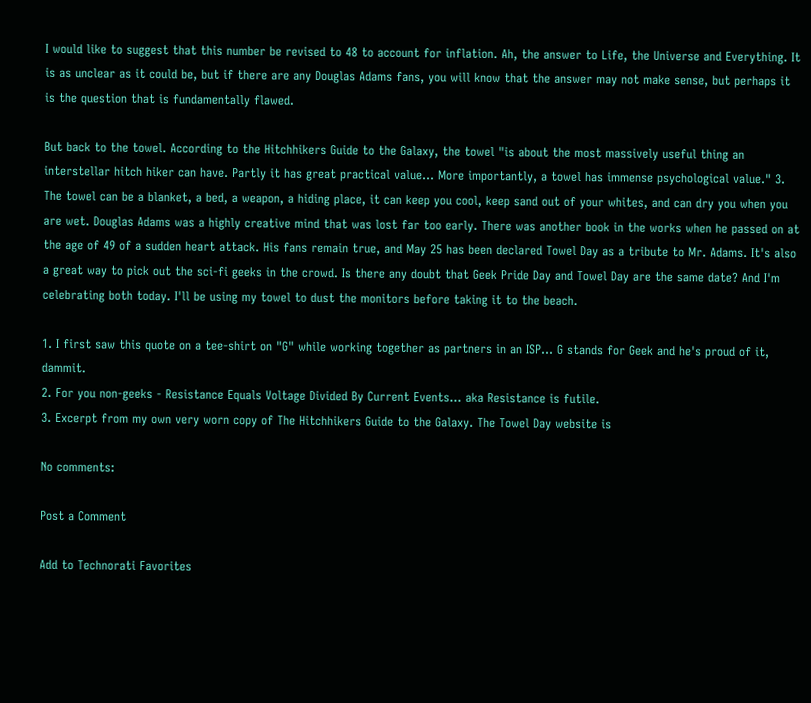I would like to suggest that this number be revised to 48 to account for inflation. Ah, the answer to Life, the Universe and Everything. It is as unclear as it could be, but if there are any Douglas Adams fans, you will know that the answer may not make sense, but perhaps it is the question that is fundamentally flawed.

But back to the towel. According to the Hitchhikers Guide to the Galaxy, the towel "is about the most massively useful thing an interstellar hitch hiker can have. Partly it has great practical value... More importantly, a towel has immense psychological value." 3. The towel can be a blanket, a bed, a weapon, a hiding place, it can keep you cool, keep sand out of your whites, and can dry you when you are wet. Douglas Adams was a highly creative mind that was lost far too early. There was another book in the works when he passed on at the age of 49 of a sudden heart attack. His fans remain true, and May 25 has been declared Towel Day as a tribute to Mr. Adams. It's also a great way to pick out the sci-fi geeks in the crowd. Is there any doubt that Geek Pride Day and Towel Day are the same date? And I'm celebrating both today. I'll be using my towel to dust the monitors before taking it to the beach.

1. I first saw this quote on a tee-shirt on "G" while working together as partners in an ISP... G stands for Geek and he's proud of it, dammit.
2. For you non-geeks - Resistance Equals Voltage Divided By Current Events... aka Resistance is futile.
3. Excerpt from my own very worn copy of The Hitchhikers Guide to the Galaxy. The Towel Day website is

No comments:

Post a Comment

Add to Technorati Favorites